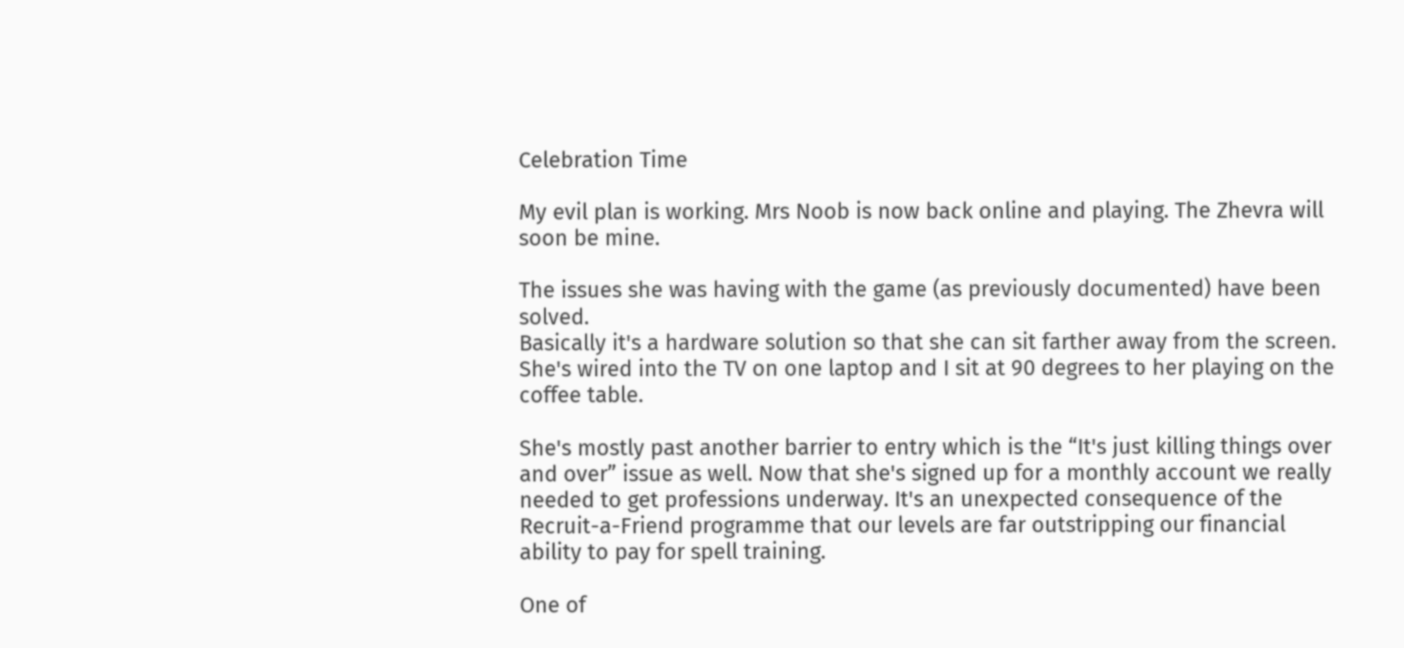Celebration Time

My evil plan is working. Mrs Noob is now back online and playing. The Zhevra will soon be mine.

The issues she was having with the game (as previously documented) have been solved.
Basically it's a hardware solution so that she can sit farther away from the screen. She's wired into the TV on one laptop and I sit at 90 degrees to her playing on the coffee table.

She's mostly past another barrier to entry which is the “It's just killing things over and over” issue as well. Now that she's signed up for a monthly account we really needed to get professions underway. It's an unexpected consequence of the Recruit-a-Friend programme that our levels are far outstripping our financial ability to pay for spell training.

One of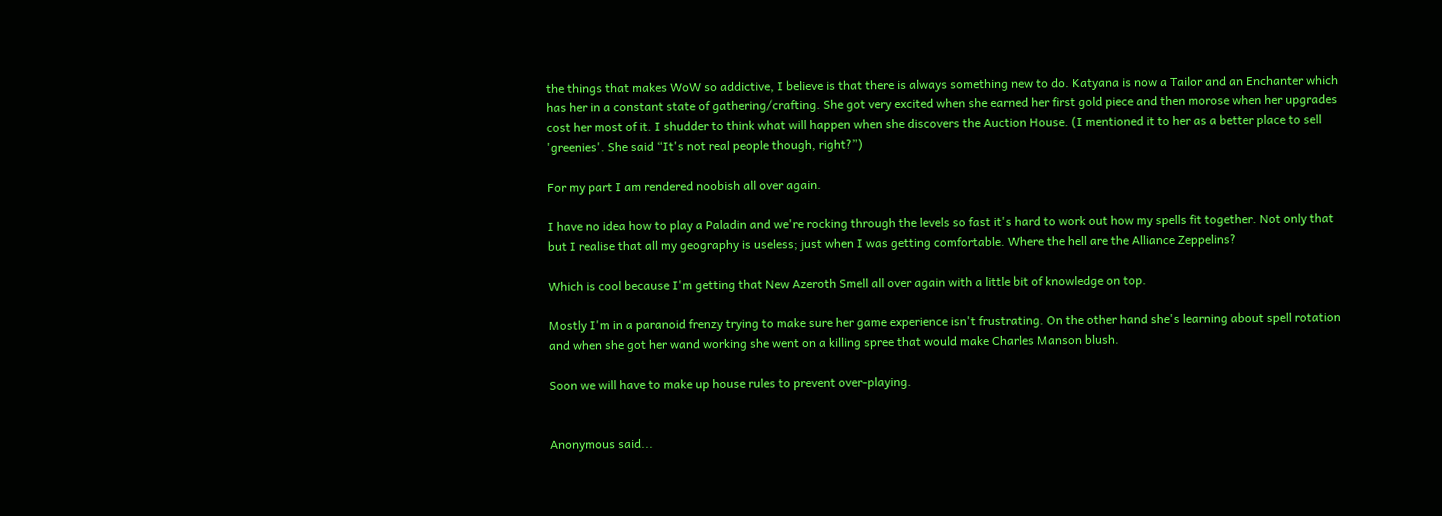the things that makes WoW so addictive, I believe is that there is always something new to do. Katyana is now a Tailor and an Enchanter which has her in a constant state of gathering/crafting. She got very excited when she earned her first gold piece and then morose when her upgrades cost her most of it. I shudder to think what will happen when she discovers the Auction House. (I mentioned it to her as a better place to sell 'greenies'. She said “It's not real people though, right?”)

For my part I am rendered noobish all over again.

I have no idea how to play a Paladin and we're rocking through the levels so fast it's hard to work out how my spells fit together. Not only that but I realise that all my geography is useless; just when I was getting comfortable. Where the hell are the Alliance Zeppelins?

Which is cool because I'm getting that New Azeroth Smell all over again with a little bit of knowledge on top.

Mostly I'm in a paranoid frenzy trying to make sure her game experience isn't frustrating. On the other hand she's learning about spell rotation and when she got her wand working she went on a killing spree that would make Charles Manson blush.

Soon we will have to make up house rules to prevent over-playing.


Anonymous said...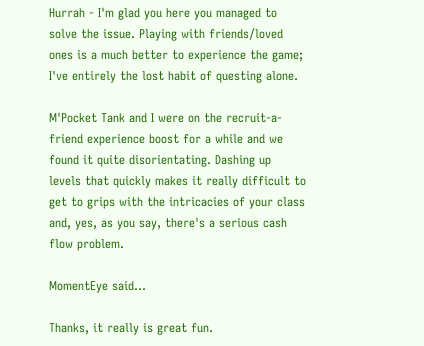Hurrah - I'm glad you here you managed to solve the issue. Playing with friends/loved ones is a much better to experience the game; I've entirely the lost habit of questing alone.

M'Pocket Tank and I were on the recruit-a-friend experience boost for a while and we found it quite disorientating. Dashing up levels that quickly makes it really difficult to get to grips with the intricacies of your class and, yes, as you say, there's a serious cash flow problem.

MomentEye said...

Thanks, it really is great fun.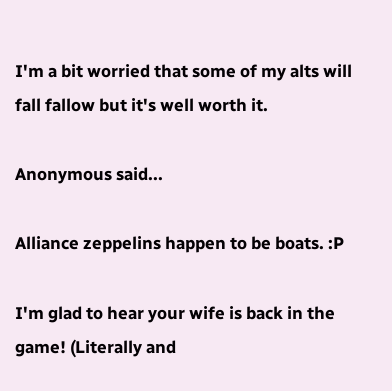I'm a bit worried that some of my alts will fall fallow but it's well worth it.

Anonymous said...

Alliance zeppelins happen to be boats. :P

I'm glad to hear your wife is back in the game! (Literally and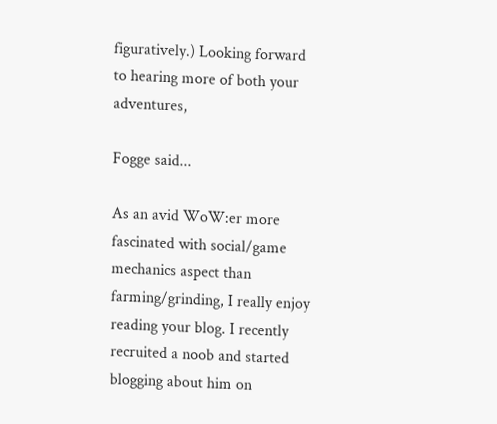figuratively.) Looking forward to hearing more of both your adventures,

Fogge said...

As an avid WoW:er more fascinated with social/game mechanics aspect than farming/grinding, I really enjoy reading your blog. I recently recruited a noob and started blogging about him on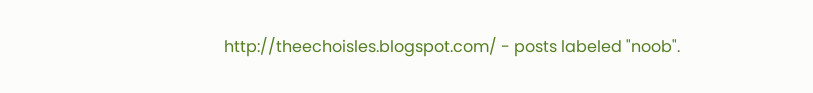http://theechoisles.blogspot.com/ - posts labeled "noob".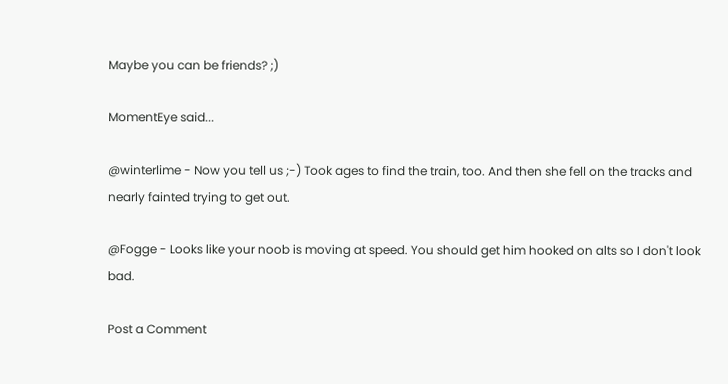Maybe you can be friends? ;)

MomentEye said...

@winterlime - Now you tell us ;-) Took ages to find the train, too. And then she fell on the tracks and nearly fainted trying to get out.

@Fogge - Looks like your noob is moving at speed. You should get him hooked on alts so I don't look bad.

Post a Comment